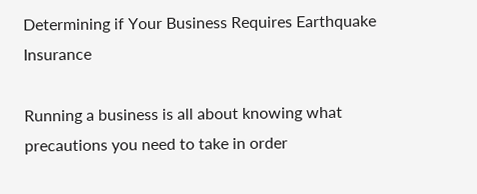Determining if Your Business Requires Earthquake Insurance

Running a business is all about knowing what precautions you need to take in order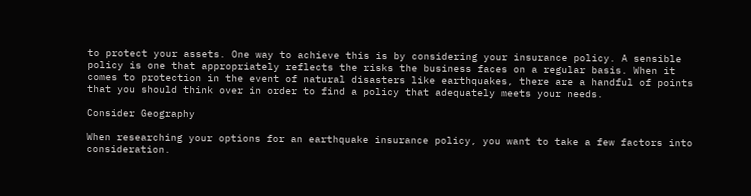to protect your assets. One way to achieve this is by considering your insurance policy. A sensible policy is one that appropriately reflects the risks the business faces on a regular basis. When it comes to protection in the event of natural disasters like earthquakes, there are a handful of points that you should think over in order to find a policy that adequately meets your needs.

Consider Geography

When researching your options for an earthquake insurance policy, you want to take a few factors into consideration.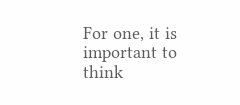For one, it is important to think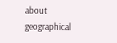about geographical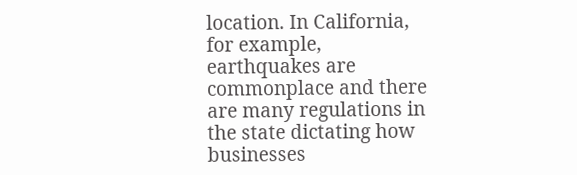location. In California, for example, earthquakes are commonplace and there are many regulations in the state dictating how businesses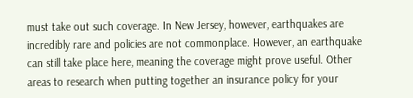must take out such coverage. In New Jersey, however, earthquakes are incredibly rare and policies are not commonplace. However, an earthquake can still take place here, meaning the coverage might prove useful. Other areas to research when putting together an insurance policy for your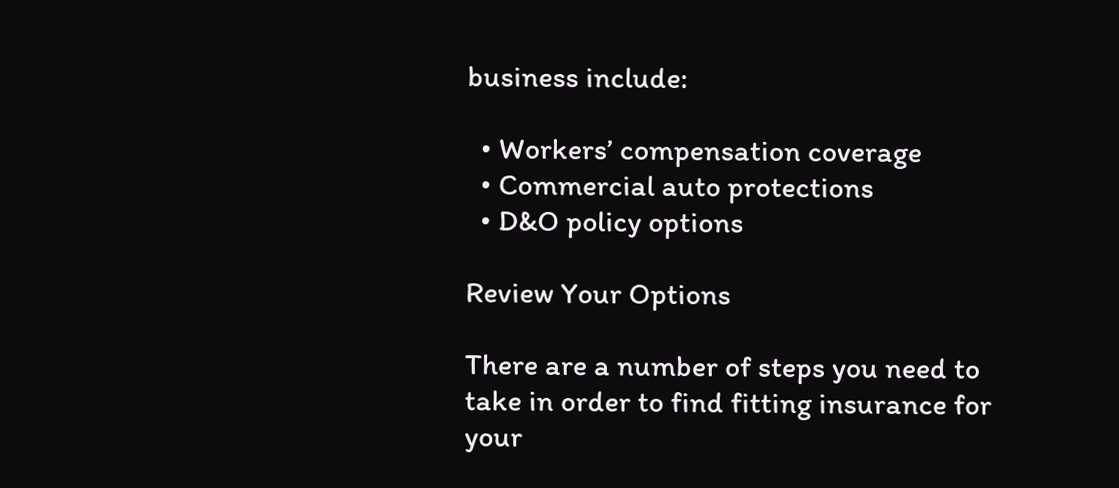business include:

  • Workers’ compensation coverage
  • Commercial auto protections
  • D&O policy options

Review Your Options

There are a number of steps you need to take in order to find fitting insurance for your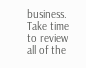business. Take time to review all of the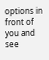options in front of you and see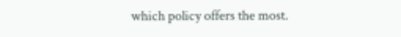which policy offers the most.